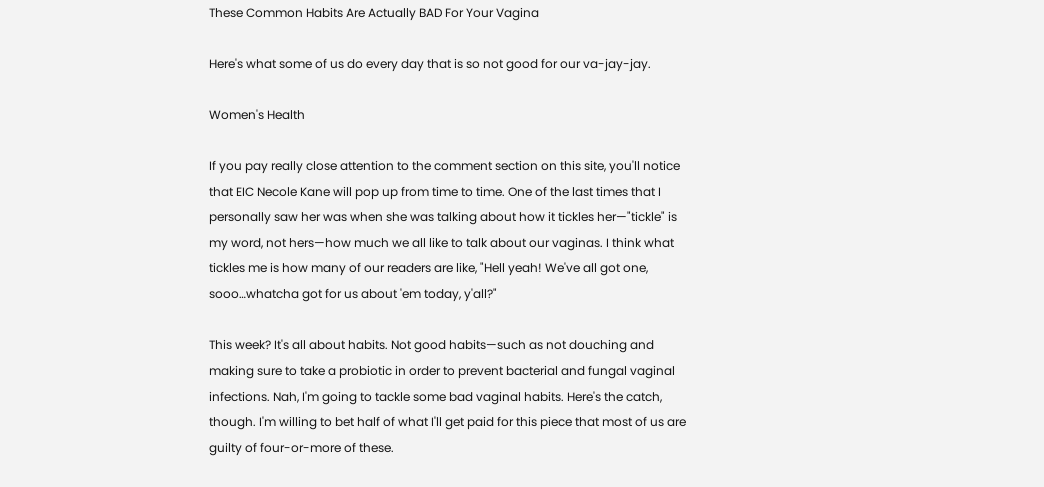These Common Habits Are Actually BAD For Your Vagina

Here's what some of us do every day that is so not good for our va-jay-jay.

Women's Health

If you pay really close attention to the comment section on this site, you'll notice that EIC Necole Kane will pop up from time to time. One of the last times that I personally saw her was when she was talking about how it tickles her—"tickle" is my word, not hers—how much we all like to talk about our vaginas. I think what tickles me is how many of our readers are like, "Hell yeah! We've all got one, sooo…whatcha got for us about 'em today, y'all?"

This week? It's all about habits. Not good habits—such as not douching and making sure to take a probiotic in order to prevent bacterial and fungal vaginal infections. Nah, I'm going to tackle some bad vaginal habits. Here's the catch, though. I'm willing to bet half of what I'll get paid for this piece that most of us are guilty of four-or-more of these.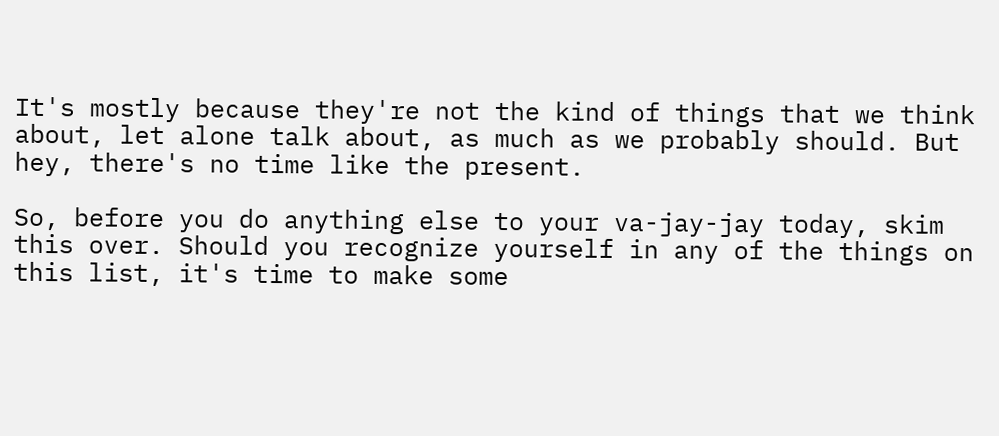It's mostly because they're not the kind of things that we think about, let alone talk about, as much as we probably should. But hey, there's no time like the present.

So, before you do anything else to your va-jay-jay today, skim this over. Should you recognize yourself in any of the things on this list, it's time to make some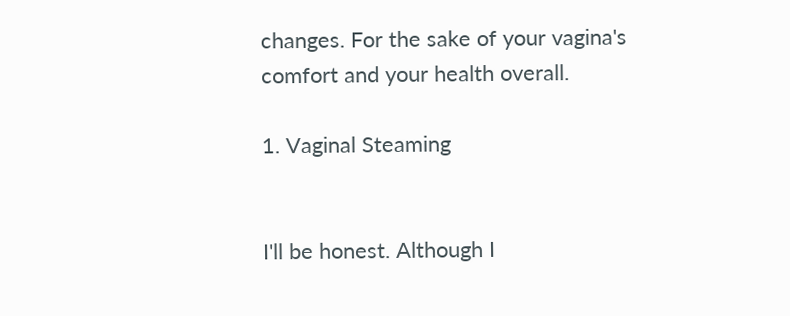changes. For the sake of your vagina's comfort and your health overall.

1. Vaginal Steaming


I'll be honest. Although I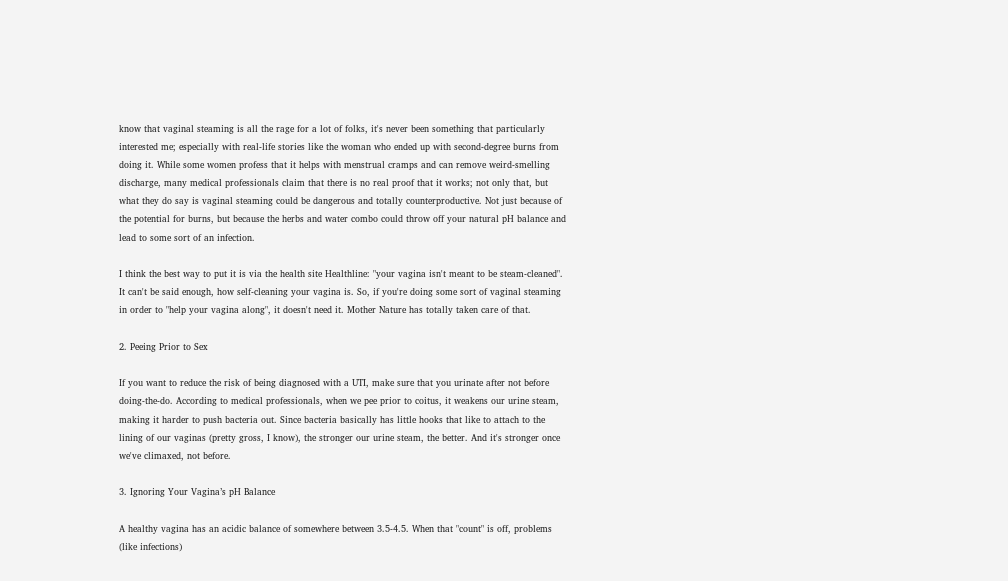know that vaginal steaming is all the rage for a lot of folks, it's never been something that particularly interested me; especially with real-life stories like the woman who ended up with second-degree burns from doing it. While some women profess that it helps with menstrual cramps and can remove weird-smelling discharge, many medical professionals claim that there is no real proof that it works; not only that, but what they do say is vaginal steaming could be dangerous and totally counterproductive. Not just because of the potential for burns, but because the herbs and water combo could throw off your natural pH balance and lead to some sort of an infection.

I think the best way to put it is via the health site Healthline: "your vagina isn't meant to be steam-cleaned". It can't be said enough, how self-cleaning your vagina is. So, if you're doing some sort of vaginal steaming in order to "help your vagina along", it doesn't need it. Mother Nature has totally taken care of that.

2. Peeing Prior to Sex

If you want to reduce the risk of being diagnosed with a UTI, make sure that you urinate after not before doing-the-do. According to medical professionals, when we pee prior to coitus, it weakens our urine steam, making it harder to push bacteria out. Since bacteria basically has little hooks that like to attach to the lining of our vaginas (pretty gross, I know), the stronger our urine steam, the better. And it's stronger once we've climaxed, not before.

3. Ignoring Your Vagina’s pH Balance

A healthy vagina has an acidic balance of somewhere between 3.5-4.5. When that "count" is off, problems (like infections)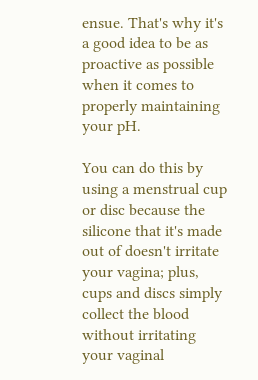ensue. That's why it's a good idea to be as proactive as possible when it comes to properly maintaining your pH.

You can do this by using a menstrual cup or disc because the silicone that it's made out of doesn't irritate your vagina; plus, cups and discs simply collect the blood without irritating your vaginal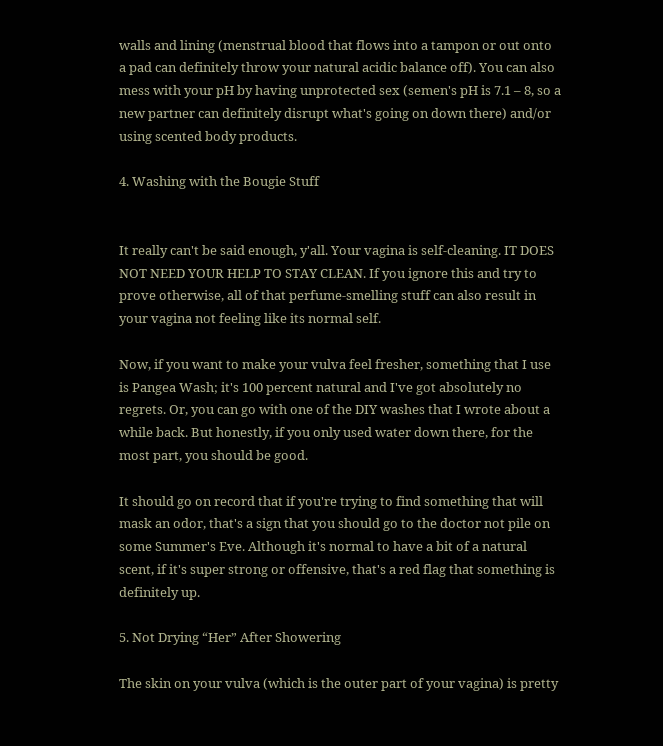walls and lining (menstrual blood that flows into a tampon or out onto a pad can definitely throw your natural acidic balance off). You can also mess with your pH by having unprotected sex (semen's pH is 7.1 – 8, so a new partner can definitely disrupt what's going on down there) and/or using scented body products.

4. Washing with the Bougie Stuff


It really can't be said enough, y'all. Your vagina is self-cleaning. IT DOES NOT NEED YOUR HELP TO STAY CLEAN. If you ignore this and try to prove otherwise, all of that perfume-smelling stuff can also result in your vagina not feeling like its normal self.

Now, if you want to make your vulva feel fresher, something that I use is Pangea Wash; it's 100 percent natural and I've got absolutely no regrets. Or, you can go with one of the DIY washes that I wrote about a while back. But honestly, if you only used water down there, for the most part, you should be good.

It should go on record that if you're trying to find something that will mask an odor, that's a sign that you should go to the doctor not pile on some Summer's Eve. Although it's normal to have a bit of a natural scent, if it's super strong or offensive, that's a red flag that something is definitely up.

5. Not Drying “Her” After Showering

The skin on your vulva (which is the outer part of your vagina) is pretty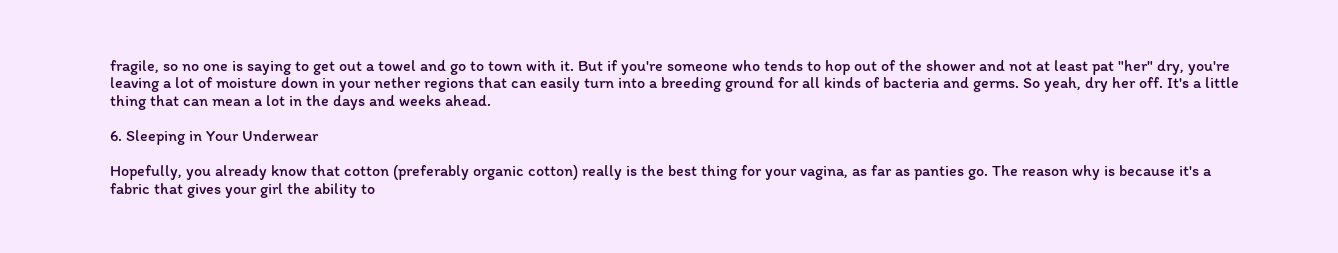fragile, so no one is saying to get out a towel and go to town with it. But if you're someone who tends to hop out of the shower and not at least pat "her" dry, you're leaving a lot of moisture down in your nether regions that can easily turn into a breeding ground for all kinds of bacteria and germs. So yeah, dry her off. It's a little thing that can mean a lot in the days and weeks ahead.

6. Sleeping in Your Underwear

Hopefully, you already know that cotton (preferably organic cotton) really is the best thing for your vagina, as far as panties go. The reason why is because it's a fabric that gives your girl the ability to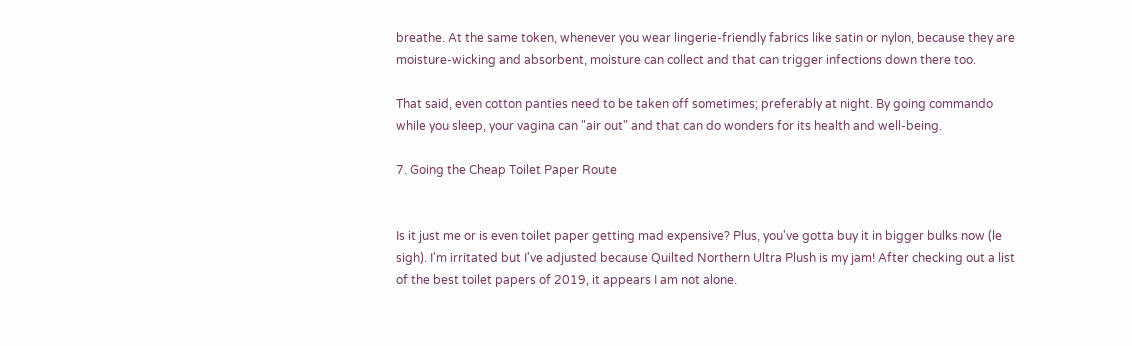breathe. At the same token, whenever you wear lingerie-friendly fabrics like satin or nylon, because they are moisture-wicking and absorbent, moisture can collect and that can trigger infections down there too.

That said, even cotton panties need to be taken off sometimes; preferably at night. By going commando while you sleep, your vagina can "air out" and that can do wonders for its health and well-being.

7. Going the Cheap Toilet Paper Route


Is it just me or is even toilet paper getting mad expensive? Plus, you've gotta buy it in bigger bulks now (le sigh). I'm irritated but I've adjusted because Quilted Northern Ultra Plush is my jam! After checking out a list of the best toilet papers of 2019, it appears I am not alone.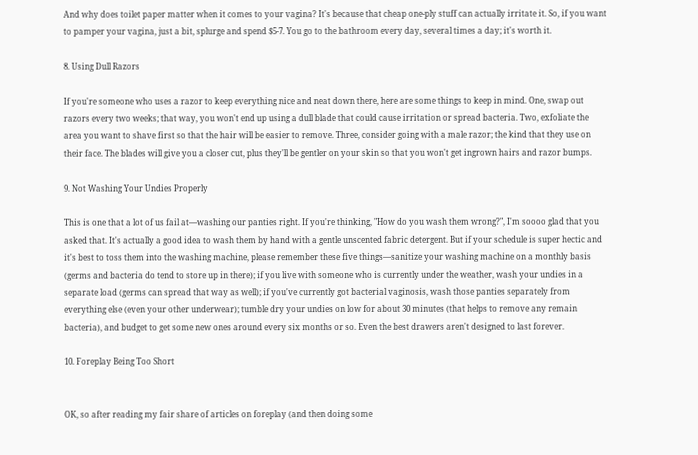And why does toilet paper matter when it comes to your vagina? It's because that cheap one-ply stuff can actually irritate it. So, if you want to pamper your vagina, just a bit, splurge and spend $5-7. You go to the bathroom every day, several times a day; it's worth it.

8. Using Dull Razors

If you're someone who uses a razor to keep everything nice and neat down there, here are some things to keep in mind. One, swap out razors every two weeks; that way, you won't end up using a dull blade that could cause irritation or spread bacteria. Two, exfoliate the area you want to shave first so that the hair will be easier to remove. Three, consider going with a male razor; the kind that they use on their face. The blades will give you a closer cut, plus they'll be gentler on your skin so that you won't get ingrown hairs and razor bumps.

9. Not Washing Your Undies Properly

This is one that a lot of us fail at—washing our panties right. If you're thinking, "How do you wash them wrong?", I'm soooo glad that you asked that. It's actually a good idea to wash them by hand with a gentle unscented fabric detergent. But if your schedule is super hectic and it's best to toss them into the washing machine, please remember these five things—sanitize your washing machine on a monthly basis (germs and bacteria do tend to store up in there); if you live with someone who is currently under the weather, wash your undies in a separate load (germs can spread that way as well); if you've currently got bacterial vaginosis, wash those panties separately from everything else (even your other underwear); tumble dry your undies on low for about 30 minutes (that helps to remove any remain bacteria), and budget to get some new ones around every six months or so. Even the best drawers aren't designed to last forever.

10. Foreplay Being Too Short


OK, so after reading my fair share of articles on foreplay (and then doing some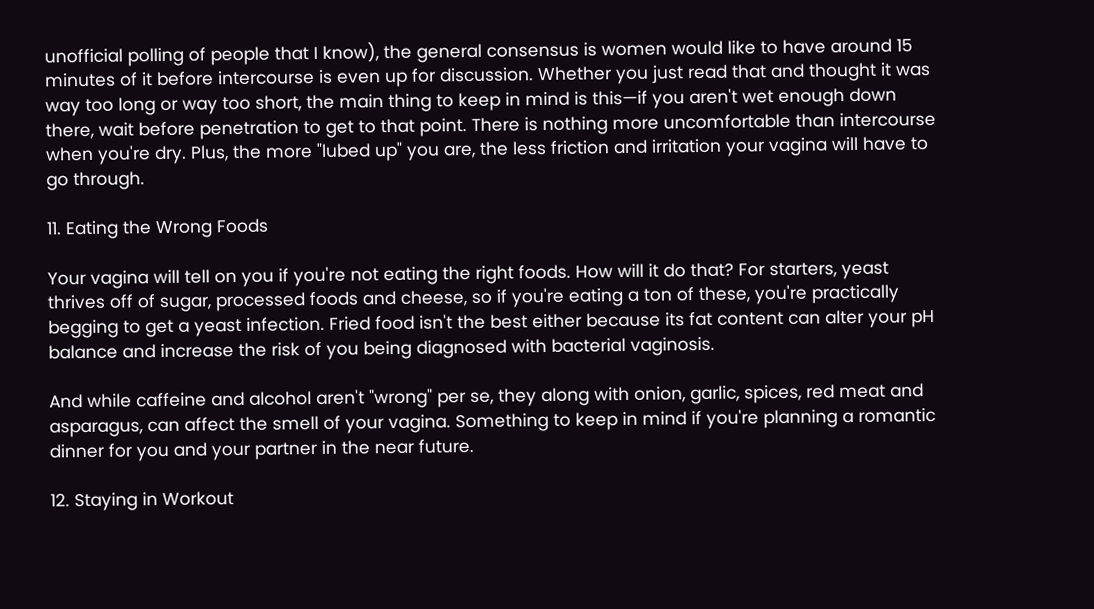unofficial polling of people that I know), the general consensus is women would like to have around 15 minutes of it before intercourse is even up for discussion. Whether you just read that and thought it was way too long or way too short, the main thing to keep in mind is this—if you aren't wet enough down there, wait before penetration to get to that point. There is nothing more uncomfortable than intercourse when you're dry. Plus, the more "lubed up" you are, the less friction and irritation your vagina will have to go through.

11. Eating the Wrong Foods

Your vagina will tell on you if you're not eating the right foods. How will it do that? For starters, yeast thrives off of sugar, processed foods and cheese, so if you're eating a ton of these, you're practically begging to get a yeast infection. Fried food isn't the best either because its fat content can alter your pH balance and increase the risk of you being diagnosed with bacterial vaginosis.

And while caffeine and alcohol aren't "wrong" per se, they along with onion, garlic, spices, red meat and asparagus, can affect the smell of your vagina. Something to keep in mind if you're planning a romantic dinner for you and your partner in the near future.

12. Staying in Workout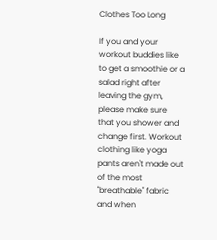Clothes Too Long

If you and your workout buddies like to get a smoothie or a salad right after leaving the gym, please make sure that you shower and change first. Workout clothing like yoga pants aren't made out of the most "breathable" fabric and when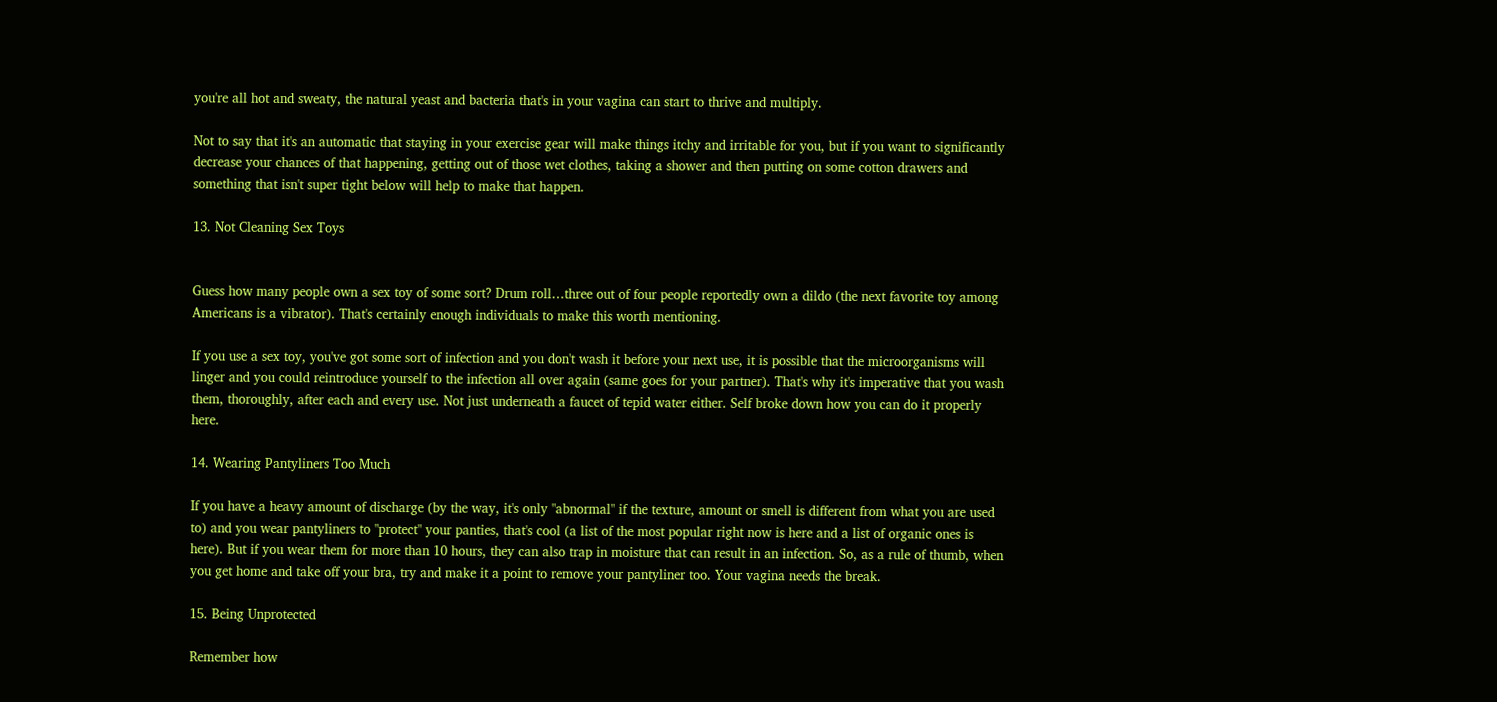you're all hot and sweaty, the natural yeast and bacteria that's in your vagina can start to thrive and multiply.

Not to say that it's an automatic that staying in your exercise gear will make things itchy and irritable for you, but if you want to significantly decrease your chances of that happening, getting out of those wet clothes, taking a shower and then putting on some cotton drawers and something that isn't super tight below will help to make that happen.

13. Not Cleaning Sex Toys


Guess how many people own a sex toy of some sort? Drum roll…three out of four people reportedly own a dildo (the next favorite toy among Americans is a vibrator). That's certainly enough individuals to make this worth mentioning.

If you use a sex toy, you've got some sort of infection and you don't wash it before your next use, it is possible that the microorganisms will linger and you could reintroduce yourself to the infection all over again (same goes for your partner). That's why it's imperative that you wash them, thoroughly, after each and every use. Not just underneath a faucet of tepid water either. Self broke down how you can do it properly here.

14. Wearing Pantyliners Too Much

If you have a heavy amount of discharge (by the way, it's only "abnormal" if the texture, amount or smell is different from what you are used to) and you wear pantyliners to "protect" your panties, that's cool (a list of the most popular right now is here and a list of organic ones is here). But if you wear them for more than 10 hours, they can also trap in moisture that can result in an infection. So, as a rule of thumb, when you get home and take off your bra, try and make it a point to remove your pantyliner too. Your vagina needs the break.

15. Being Unprotected

Remember how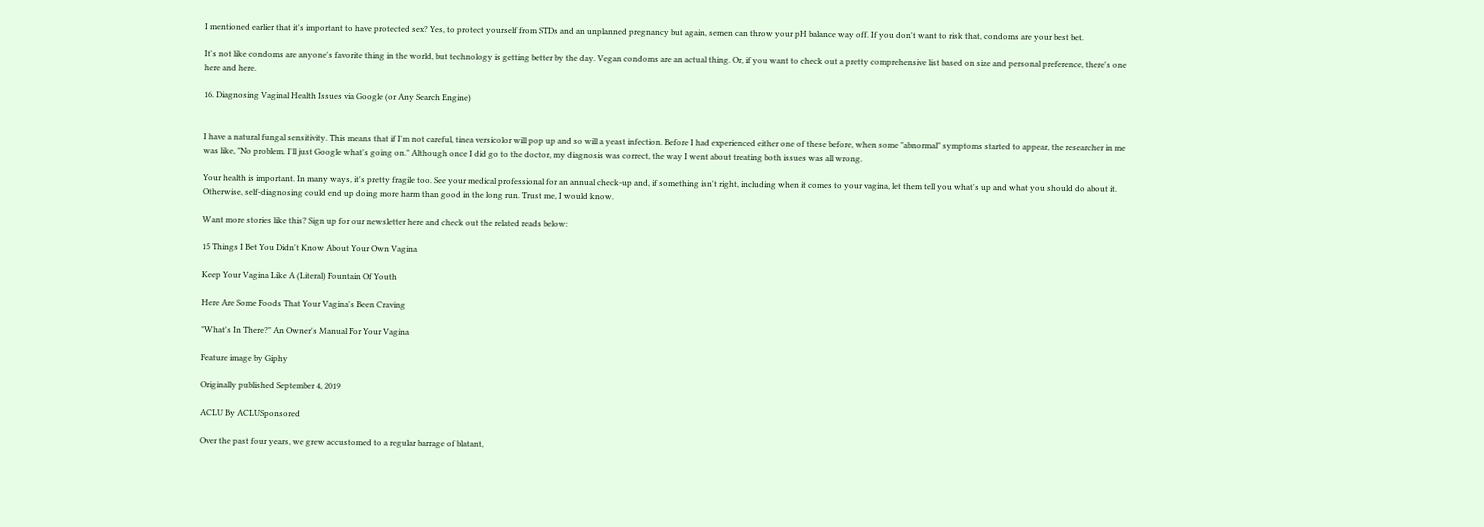I mentioned earlier that it's important to have protected sex? Yes, to protect yourself from STDs and an unplanned pregnancy but again, semen can throw your pH balance way off. If you don't want to risk that, condoms are your best bet.

It's not like condoms are anyone's favorite thing in the world, but technology is getting better by the day. Vegan condoms are an actual thing. Or, if you want to check out a pretty comprehensive list based on size and personal preference, there's one here and here.

16. Diagnosing Vaginal Health Issues via Google (or Any Search Engine)


I have a natural fungal sensitivity. This means that if I'm not careful, tinea versicolor will pop up and so will a yeast infection. Before I had experienced either one of these before, when some "abnormal" symptoms started to appear, the researcher in me was like, "No problem. I'll just Google what's going on." Although once I did go to the doctor, my diagnosis was correct, the way I went about treating both issues was all wrong.

Your health is important. In many ways, it's pretty fragile too. See your medical professional for an annual check-up and, if something isn't right, including when it comes to your vagina, let them tell you what's up and what you should do about it. Otherwise, self-diagnosing could end up doing more harm than good in the long run. Trust me, I would know.

Want more stories like this? Sign up for our newsletter here and check out the related reads below:

15 Things I Bet You Didn't Know About Your Own Vagina

Keep Your Vagina Like A (Literal) Fountain Of Youth

Here Are Some Foods That Your Vagina's Been Craving

"What's In There?" An Owner's Manual For Your Vagina

Feature image by Giphy

Originally published September 4, 2019

ACLU By ACLUSponsored

Over the past four years, we grew accustomed to a regular barrage of blatant,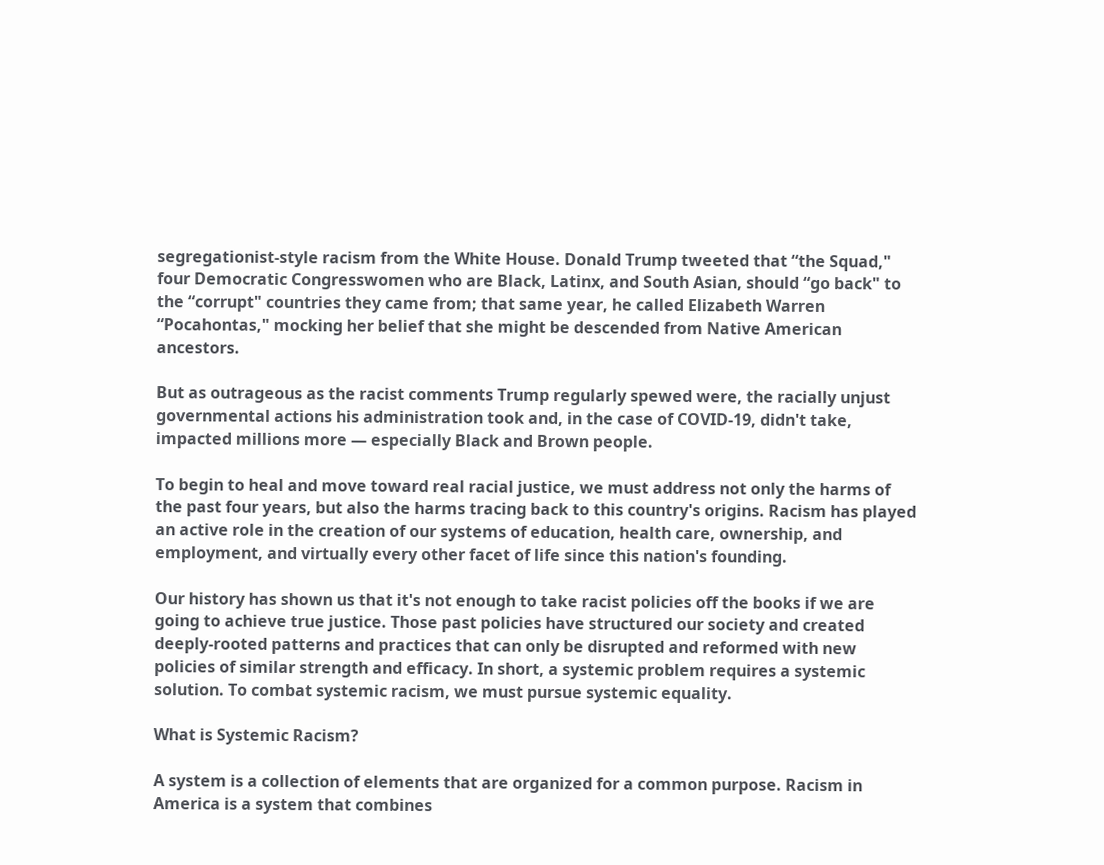segregationist-style racism from the White House. Donald Trump tweeted that “the Squad," four Democratic Congresswomen who are Black, Latinx, and South Asian, should “go back" to the “corrupt" countries they came from; that same year, he called Elizabeth Warren “Pocahontas," mocking her belief that she might be descended from Native American ancestors.

But as outrageous as the racist comments Trump regularly spewed were, the racially unjust governmental actions his administration took and, in the case of COVID-19, didn't take, impacted millions more — especially Black and Brown people.

To begin to heal and move toward real racial justice, we must address not only the harms of the past four years, but also the harms tracing back to this country's origins. Racism has played an active role in the creation of our systems of education, health care, ownership, and employment, and virtually every other facet of life since this nation's founding.

Our history has shown us that it's not enough to take racist policies off the books if we are going to achieve true justice. Those past policies have structured our society and created deeply-rooted patterns and practices that can only be disrupted and reformed with new policies of similar strength and efficacy. In short, a systemic problem requires a systemic solution. To combat systemic racism, we must pursue systemic equality.

What is Systemic Racism?

A system is a collection of elements that are organized for a common purpose. Racism in America is a system that combines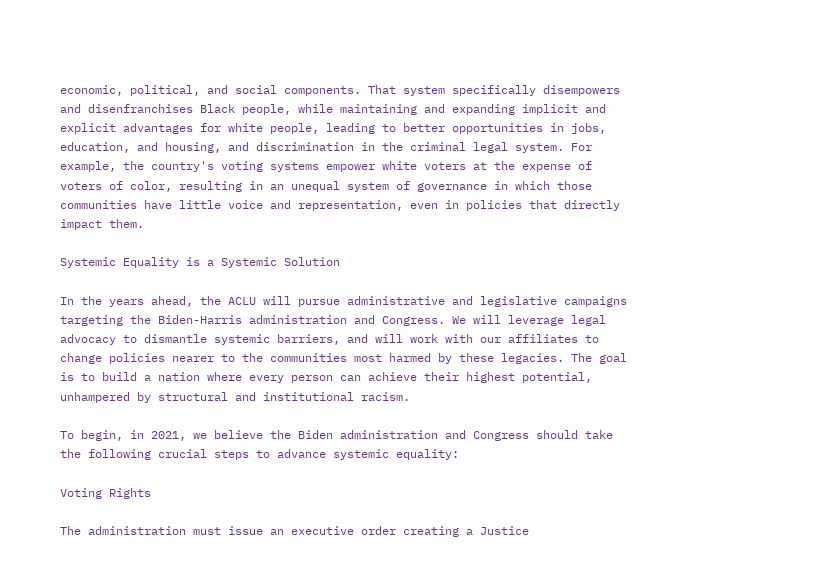economic, political, and social components. That system specifically disempowers and disenfranchises Black people, while maintaining and expanding implicit and explicit advantages for white people, leading to better opportunities in jobs, education, and housing, and discrimination in the criminal legal system. For example, the country's voting systems empower white voters at the expense of voters of color, resulting in an unequal system of governance in which those communities have little voice and representation, even in policies that directly impact them.

Systemic Equality is a Systemic Solution

In the years ahead, the ACLU will pursue administrative and legislative campaigns targeting the Biden-Harris administration and Congress. We will leverage legal advocacy to dismantle systemic barriers, and will work with our affiliates to change policies nearer to the communities most harmed by these legacies. The goal is to build a nation where every person can achieve their highest potential, unhampered by structural and institutional racism.

To begin, in 2021, we believe the Biden administration and Congress should take the following crucial steps to advance systemic equality:

Voting Rights

The administration must issue an executive order creating a Justice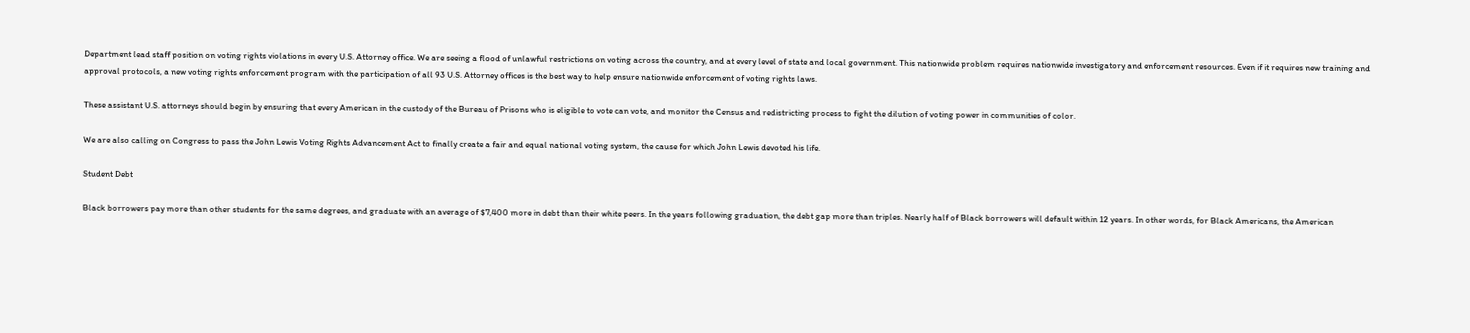Department lead staff position on voting rights violations in every U.S. Attorney office. We are seeing a flood of unlawful restrictions on voting across the country, and at every level of state and local government. This nationwide problem requires nationwide investigatory and enforcement resources. Even if it requires new training and approval protocols, a new voting rights enforcement program with the participation of all 93 U.S. Attorney offices is the best way to help ensure nationwide enforcement of voting rights laws.

These assistant U.S. attorneys should begin by ensuring that every American in the custody of the Bureau of Prisons who is eligible to vote can vote, and monitor the Census and redistricting process to fight the dilution of voting power in communities of color.

We are also calling on Congress to pass the John Lewis Voting Rights Advancement Act to finally create a fair and equal national voting system, the cause for which John Lewis devoted his life.

Student Debt

Black borrowers pay more than other students for the same degrees, and graduate with an average of $7,400 more in debt than their white peers. In the years following graduation, the debt gap more than triples. Nearly half of Black borrowers will default within 12 years. In other words, for Black Americans, the American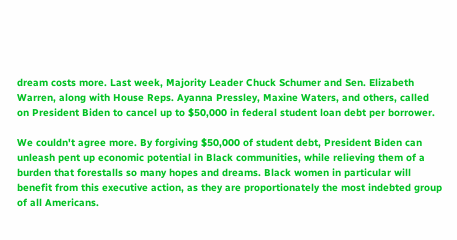dream costs more. Last week, Majority Leader Chuck Schumer and Sen. Elizabeth Warren, along with House Reps. Ayanna Pressley, Maxine Waters, and others, called on President Biden to cancel up to $50,000 in federal student loan debt per borrower.

We couldn't agree more. By forgiving $50,000 of student debt, President Biden can unleash pent up economic potential in Black communities, while relieving them of a burden that forestalls so many hopes and dreams. Black women in particular will benefit from this executive action, as they are proportionately the most indebted group of all Americans.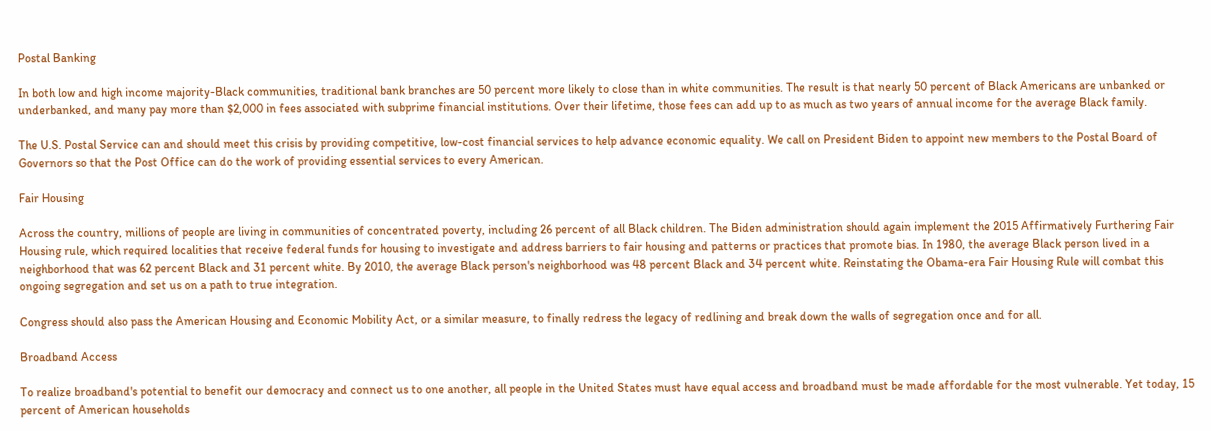Postal Banking

In both low and high income majority-Black communities, traditional bank branches are 50 percent more likely to close than in white communities. The result is that nearly 50 percent of Black Americans are unbanked or underbanked, and many pay more than $2,000 in fees associated with subprime financial institutions. Over their lifetime, those fees can add up to as much as two years of annual income for the average Black family.

The U.S. Postal Service can and should meet this crisis by providing competitive, low-cost financial services to help advance economic equality. We call on President Biden to appoint new members to the Postal Board of Governors so that the Post Office can do the work of providing essential services to every American.

Fair Housing

Across the country, millions of people are living in communities of concentrated poverty, including 26 percent of all Black children. The Biden administration should again implement the 2015 Affirmatively Furthering Fair Housing rule, which required localities that receive federal funds for housing to investigate and address barriers to fair housing and patterns or practices that promote bias. In 1980, the average Black person lived in a neighborhood that was 62 percent Black and 31 percent white. By 2010, the average Black person's neighborhood was 48 percent Black and 34 percent white. Reinstating the Obama-era Fair Housing Rule will combat this ongoing segregation and set us on a path to true integration.

Congress should also pass the American Housing and Economic Mobility Act, or a similar measure, to finally redress the legacy of redlining and break down the walls of segregation once and for all.

Broadband Access

To realize broadband's potential to benefit our democracy and connect us to one another, all people in the United States must have equal access and broadband must be made affordable for the most vulnerable. Yet today, 15 percent of American households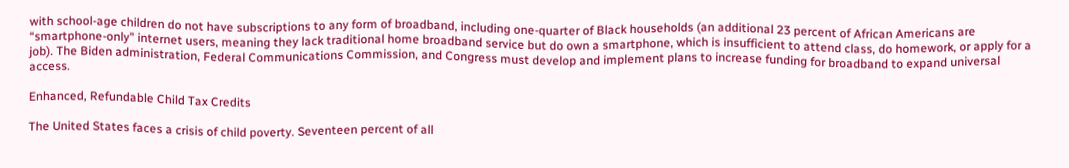with school-age children do not have subscriptions to any form of broadband, including one-quarter of Black households (an additional 23 percent of African Americans are “smartphone-only" internet users, meaning they lack traditional home broadband service but do own a smartphone, which is insufficient to attend class, do homework, or apply for a job). The Biden administration, Federal Communications Commission, and Congress must develop and implement plans to increase funding for broadband to expand universal access.

Enhanced, Refundable Child Tax Credits

The United States faces a crisis of child poverty. Seventeen percent of all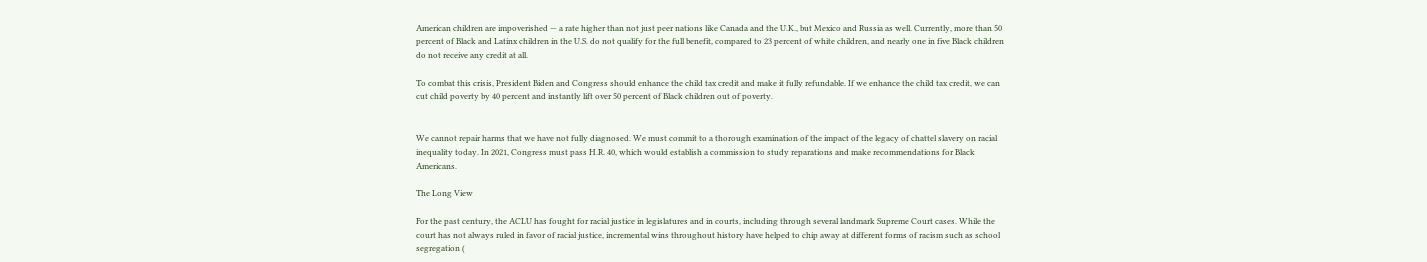American children are impoverished — a rate higher than not just peer nations like Canada and the U.K., but Mexico and Russia as well. Currently, more than 50 percent of Black and Latinx children in the U.S. do not qualify for the full benefit, compared to 23 percent of white children, and nearly one in five Black children do not receive any credit at all.

To combat this crisis, President Biden and Congress should enhance the child tax credit and make it fully refundable. If we enhance the child tax credit, we can cut child poverty by 40 percent and instantly lift over 50 percent of Black children out of poverty.


We cannot repair harms that we have not fully diagnosed. We must commit to a thorough examination of the impact of the legacy of chattel slavery on racial inequality today. In 2021, Congress must pass H.R. 40, which would establish a commission to study reparations and make recommendations for Black Americans.

The Long View

For the past century, the ACLU has fought for racial justice in legislatures and in courts, including through several landmark Supreme Court cases. While the court has not always ruled in favor of racial justice, incremental wins throughout history have helped to chip away at different forms of racism such as school segregation (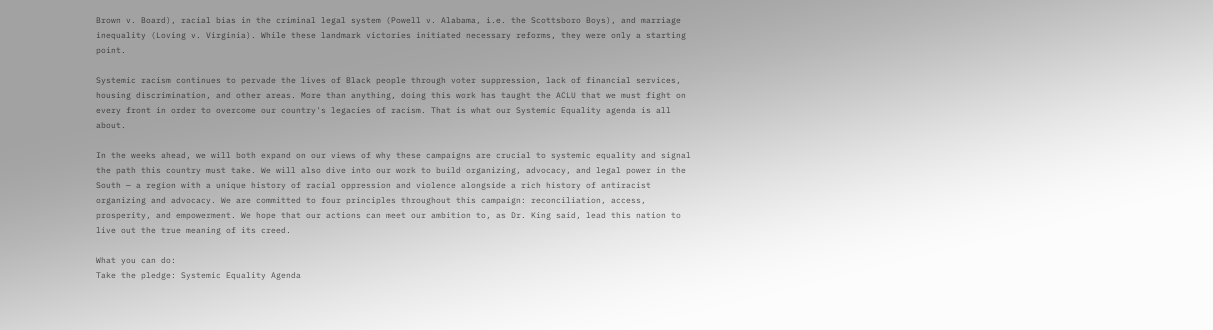Brown v. Board), racial bias in the criminal legal system (Powell v. Alabama, i.e. the Scottsboro Boys), and marriage inequality (Loving v. Virginia). While these landmark victories initiated necessary reforms, they were only a starting point.

Systemic racism continues to pervade the lives of Black people through voter suppression, lack of financial services, housing discrimination, and other areas. More than anything, doing this work has taught the ACLU that we must fight on every front in order to overcome our country's legacies of racism. That is what our Systemic Equality agenda is all about.

In the weeks ahead, we will both expand on our views of why these campaigns are crucial to systemic equality and signal the path this country must take. We will also dive into our work to build organizing, advocacy, and legal power in the South — a region with a unique history of racial oppression and violence alongside a rich history of antiracist organizing and advocacy. We are committed to four principles throughout this campaign: reconciliation, access, prosperity, and empowerment. We hope that our actions can meet our ambition to, as Dr. King said, lead this nation to live out the true meaning of its creed.

What you can do:
Take the pledge: Systemic Equality Agenda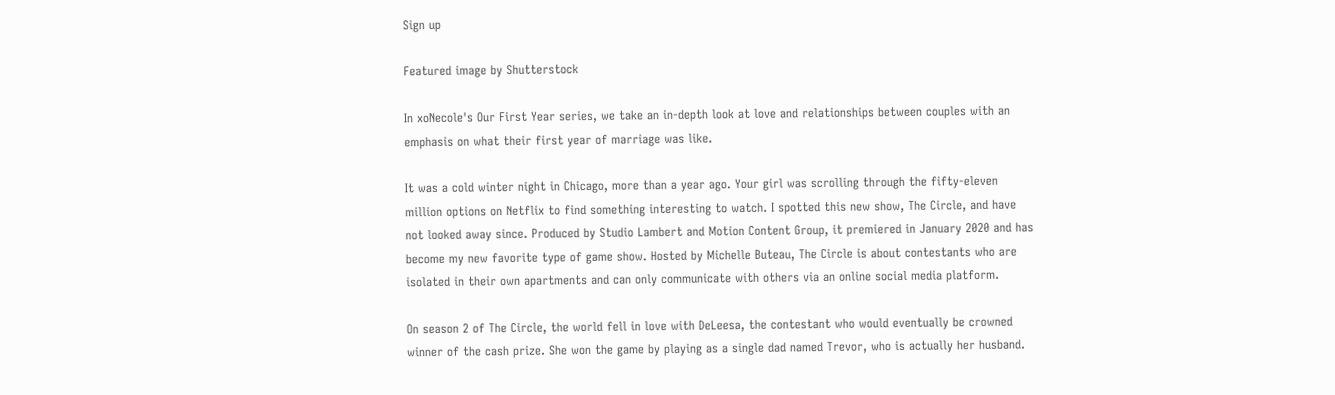Sign up

Featured image by Shutterstock

In xoNecole's Our First Year series, we take an in-depth look at love and relationships between couples with an emphasis on what their first year of marriage was like.

It was a cold winter night in Chicago, more than a year ago. Your girl was scrolling through the fifty-eleven million options on Netflix to find something interesting to watch. I spotted this new show, The Circle, and have not looked away since. Produced by Studio Lambert and Motion Content Group, it premiered in January 2020 and has become my new favorite type of game show. Hosted by Michelle Buteau, The Circle is about contestants who are isolated in their own apartments and can only communicate with others via an online social media platform.

On season 2 of The Circle, the world fell in love with DeLeesa, the contestant who would eventually be crowned winner of the cash prize. She won the game by playing as a single dad named Trevor, who is actually her husband.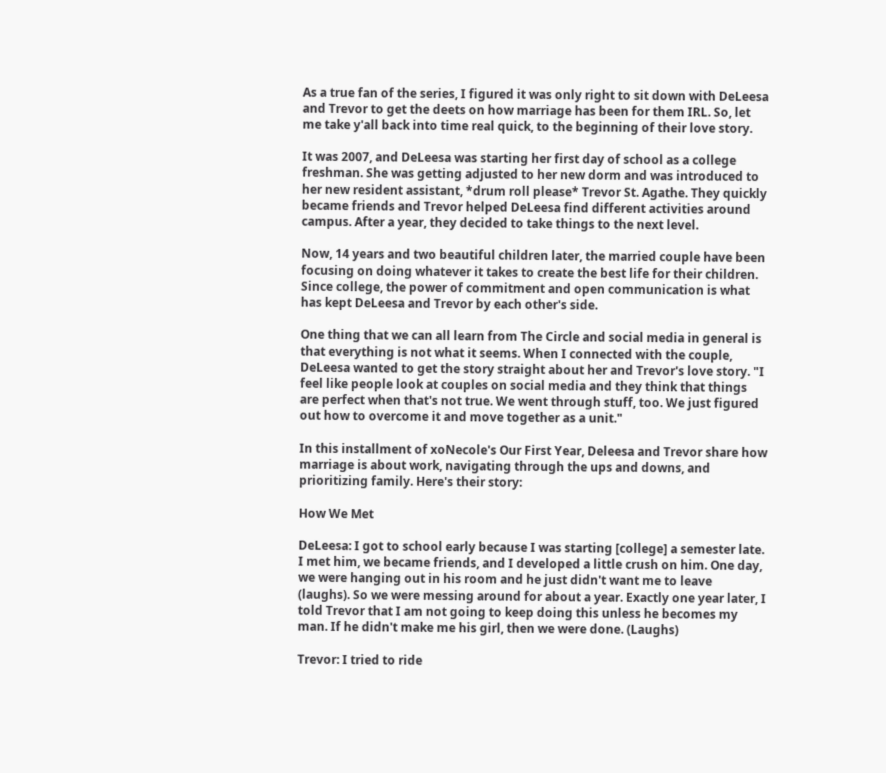As a true fan of the series, I figured it was only right to sit down with DeLeesa and Trevor to get the deets on how marriage has been for them IRL. So, let me take y'all back into time real quick, to the beginning of their love story.

It was 2007, and DeLeesa was starting her first day of school as a college freshman. She was getting adjusted to her new dorm and was introduced to her new resident assistant, *drum roll please* Trevor St. Agathe. They quickly became friends and Trevor helped DeLeesa find different activities around campus. After a year, they decided to take things to the next level.

Now, 14 years and two beautiful children later, the married couple have been focusing on doing whatever it takes to create the best life for their children. Since college, the power of commitment and open communication is what has kept DeLeesa and Trevor by each other's side.

One thing that we can all learn from The Circle and social media in general is that everything is not what it seems. When I connected with the couple, DeLeesa wanted to get the story straight about her and Trevor's love story. "I feel like people look at couples on social media and they think that things are perfect when that's not true. We went through stuff, too. We just figured out how to overcome it and move together as a unit."

In this installment of xoNecole's Our First Year, Deleesa and Trevor share how marriage is about work, navigating through the ups and downs, and prioritizing family. Here's their story:

How We Met

DeLeesa: I got to school early because I was starting [college] a semester late. I met him, we became friends, and I developed a little crush on him. One day, we were hanging out in his room and he just didn't want me to leave (laughs). So we were messing around for about a year. Exactly one year later, I told Trevor that I am not going to keep doing this unless he becomes my man. If he didn't make me his girl, then we were done. (Laughs)

Trevor: I tried to ride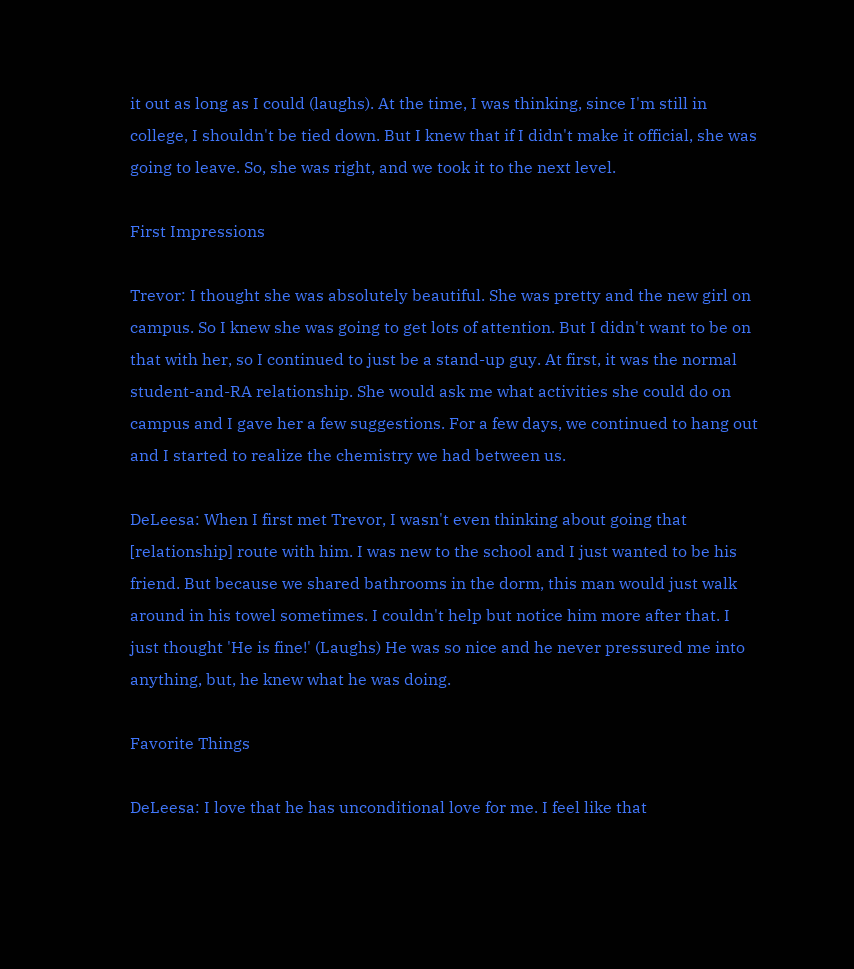it out as long as I could (laughs). At the time, I was thinking, since I'm still in college, I shouldn't be tied down. But I knew that if I didn't make it official, she was going to leave. So, she was right, and we took it to the next level.

First Impressions

Trevor: I thought she was absolutely beautiful. She was pretty and the new girl on campus. So I knew she was going to get lots of attention. But I didn't want to be on that with her, so I continued to just be a stand-up guy. At first, it was the normal student-and-RA relationship. She would ask me what activities she could do on campus and I gave her a few suggestions. For a few days, we continued to hang out and I started to realize the chemistry we had between us.

DeLeesa: When I first met Trevor, I wasn't even thinking about going that [relationship] route with him. I was new to the school and I just wanted to be his friend. But because we shared bathrooms in the dorm, this man would just walk around in his towel sometimes. I couldn't help but notice him more after that. I just thought 'He is fine!' (Laughs) He was so nice and he never pressured me into anything, but, he knew what he was doing.

Favorite Things

DeLeesa: I love that he has unconditional love for me. I feel like that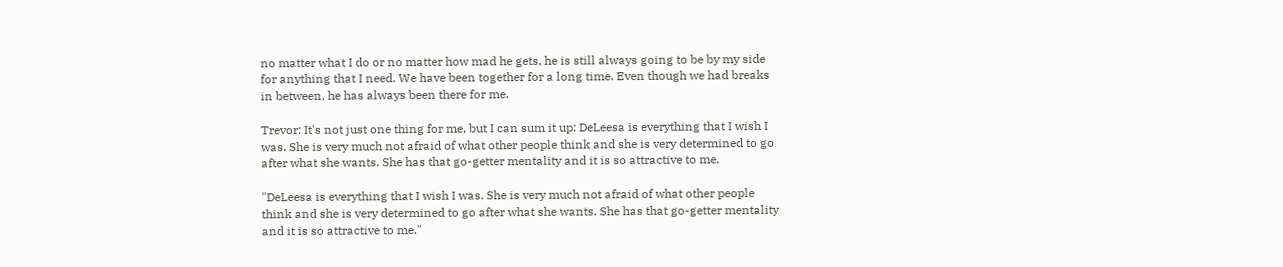no matter what I do or no matter how mad he gets, he is still always going to be by my side for anything that I need. We have been together for a long time. Even though we had breaks in between, he has always been there for me.

Trevor: It's not just one thing for me, but I can sum it up: DeLeesa is everything that I wish I was. She is very much not afraid of what other people think and she is very determined to go after what she wants. She has that go-getter mentality and it is so attractive to me.

"DeLeesa is everything that I wish I was. She is very much not afraid of what other people think and she is very determined to go after what she wants. She has that go-getter mentality and it is so attractive to me."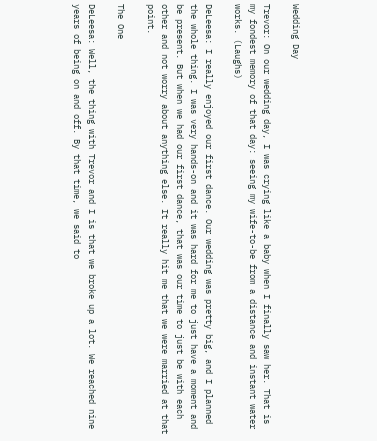Wedding Day

Trevor: On our wedding day, I was crying like a baby when I finally saw her. That is my fondest memory of that day: seeing my wife-to-be from a distance and instant water works. (Laughs)

DeLeesa: I really enjoyed our first dance. Our wedding was pretty big, and I planned the whole thing. I was very hands-on and it was hard for me to just have a moment and be present. But when we had our first dance, that was our time to just be with each other and not worry about anything else. It really hit me that we were married at that point.

The One

DeLeesa: Well, the thing with Trevor and I is that we broke up a lot. We reached nine years of being on and off. By that time, we said to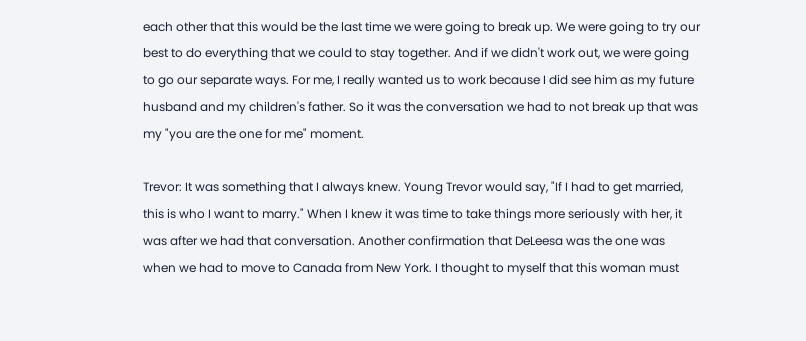each other that this would be the last time we were going to break up. We were going to try our best to do everything that we could to stay together. And if we didn't work out, we were going to go our separate ways. For me, I really wanted us to work because I did see him as my future husband and my children's father. So it was the conversation we had to not break up that was my "you are the one for me" moment.

Trevor: It was something that I always knew. Young Trevor would say, "If I had to get married, this is who I want to marry." When I knew it was time to take things more seriously with her, it was after we had that conversation. Another confirmation that DeLeesa was the one was when we had to move to Canada from New York. I thought to myself that this woman must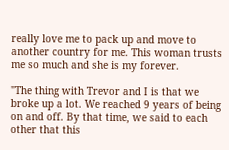really love me to pack up and move to another country for me. This woman trusts me so much and she is my forever.

"The thing with Trevor and I is that we broke up a lot. We reached 9 years of being on and off. By that time, we said to each other that this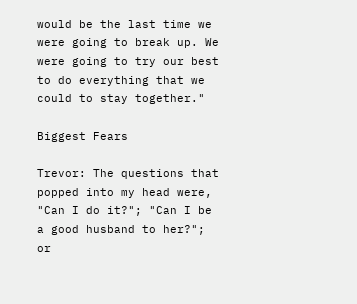would be the last time we were going to break up. We were going to try our best to do everything that we could to stay together."

Biggest Fears

Trevor: The questions that popped into my head were, "Can I do it?"; "Can I be a good husband to her?"; or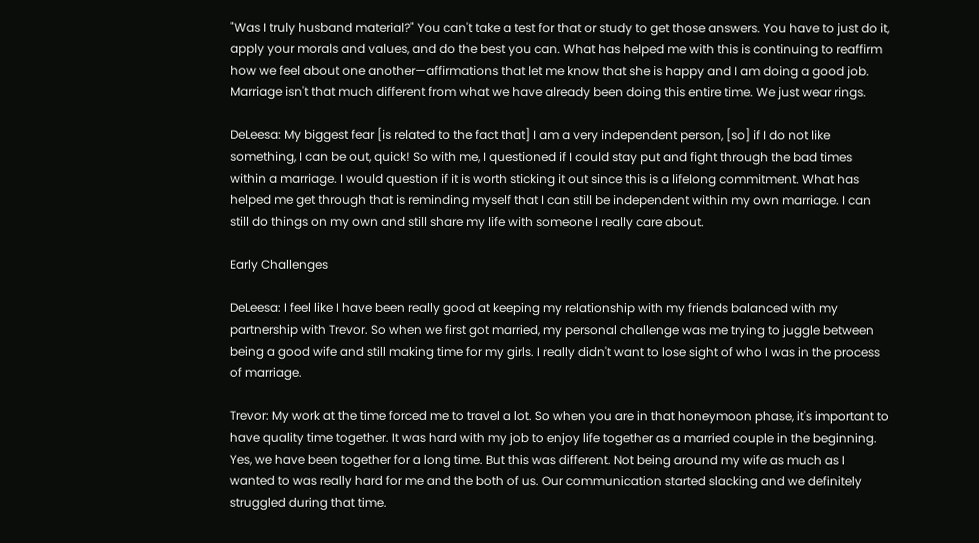"Was I truly husband material?" You can't take a test for that or study to get those answers. You have to just do it, apply your morals and values, and do the best you can. What has helped me with this is continuing to reaffirm how we feel about one another—affirmations that let me know that she is happy and I am doing a good job. Marriage isn't that much different from what we have already been doing this entire time. We just wear rings.

DeLeesa: My biggest fear [is related to the fact that] I am a very independent person, [so] if I do not like something, I can be out, quick! So with me, I questioned if I could stay put and fight through the bad times within a marriage. I would question if it is worth sticking it out since this is a lifelong commitment. What has helped me get through that is reminding myself that I can still be independent within my own marriage. I can still do things on my own and still share my life with someone I really care about.

Early Challenges

DeLeesa: I feel like I have been really good at keeping my relationship with my friends balanced with my partnership with Trevor. So when we first got married, my personal challenge was me trying to juggle between being a good wife and still making time for my girls. I really didn't want to lose sight of who I was in the process of marriage.

Trevor: My work at the time forced me to travel a lot. So when you are in that honeymoon phase, it's important to have quality time together. It was hard with my job to enjoy life together as a married couple in the beginning. Yes, we have been together for a long time. But this was different. Not being around my wife as much as I wanted to was really hard for me and the both of us. Our communication started slacking and we definitely struggled during that time.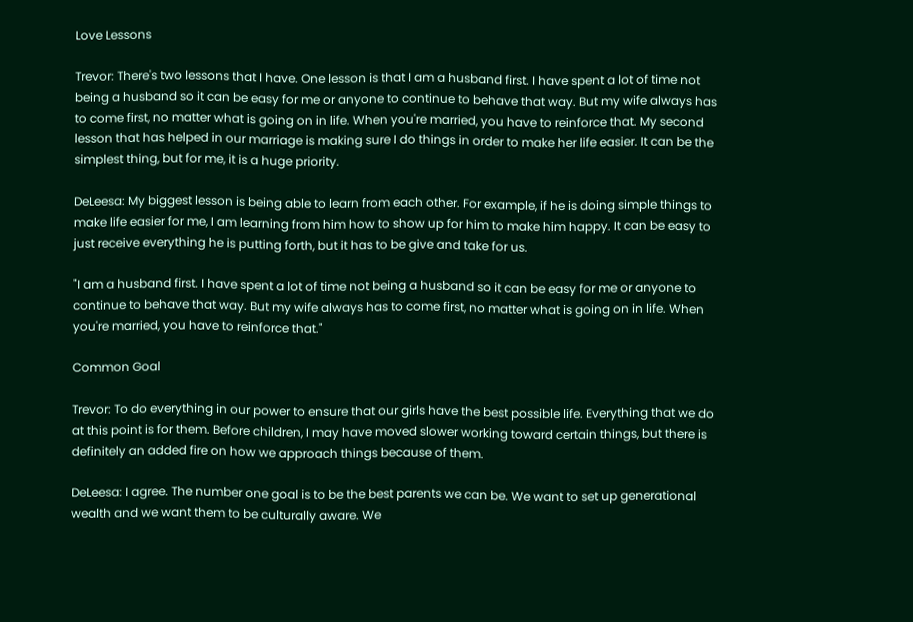Love Lessons

Trevor: There's two lessons that I have. One lesson is that I am a husband first. I have spent a lot of time not being a husband so it can be easy for me or anyone to continue to behave that way. But my wife always has to come first, no matter what is going on in life. When you're married, you have to reinforce that. My second lesson that has helped in our marriage is making sure I do things in order to make her life easier. It can be the simplest thing, but for me, it is a huge priority.

DeLeesa: My biggest lesson is being able to learn from each other. For example, if he is doing simple things to make life easier for me, I am learning from him how to show up for him to make him happy. It can be easy to just receive everything he is putting forth, but it has to be give and take for us.

"I am a husband first. I have spent a lot of time not being a husband so it can be easy for me or anyone to continue to behave that way. But my wife always has to come first, no matter what is going on in life. When you're married, you have to reinforce that."

Common Goal

Trevor: To do everything in our power to ensure that our girls have the best possible life. Everything that we do at this point is for them. Before children, I may have moved slower working toward certain things, but there is definitely an added fire on how we approach things because of them.

DeLeesa: I agree. The number one goal is to be the best parents we can be. We want to set up generational wealth and we want them to be culturally aware. We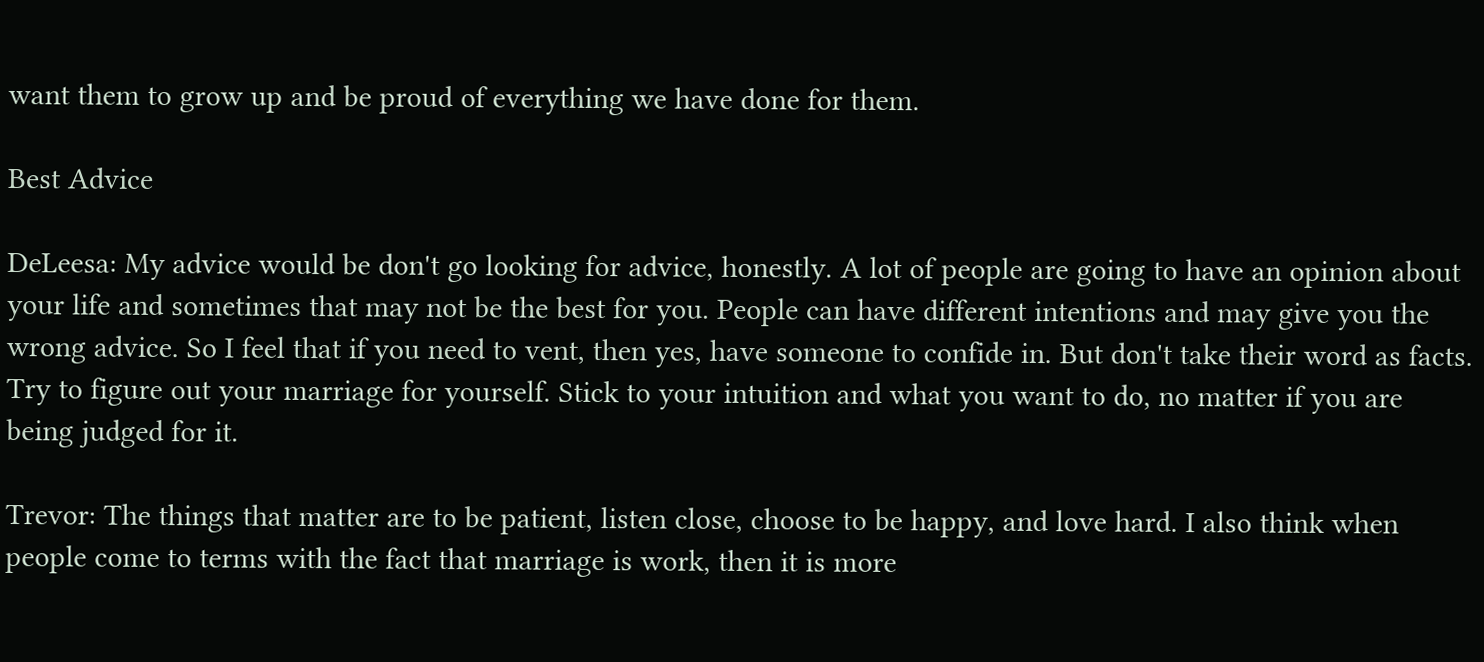want them to grow up and be proud of everything we have done for them.

Best Advice

DeLeesa: My advice would be don't go looking for advice, honestly. A lot of people are going to have an opinion about your life and sometimes that may not be the best for you. People can have different intentions and may give you the wrong advice. So I feel that if you need to vent, then yes, have someone to confide in. But don't take their word as facts. Try to figure out your marriage for yourself. Stick to your intuition and what you want to do, no matter if you are being judged for it.

Trevor: The things that matter are to be patient, listen close, choose to be happy, and love hard. I also think when people come to terms with the fact that marriage is work, then it is more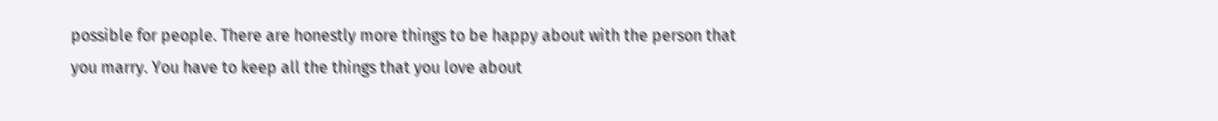possible for people. There are honestly more things to be happy about with the person that you marry. You have to keep all the things that you love about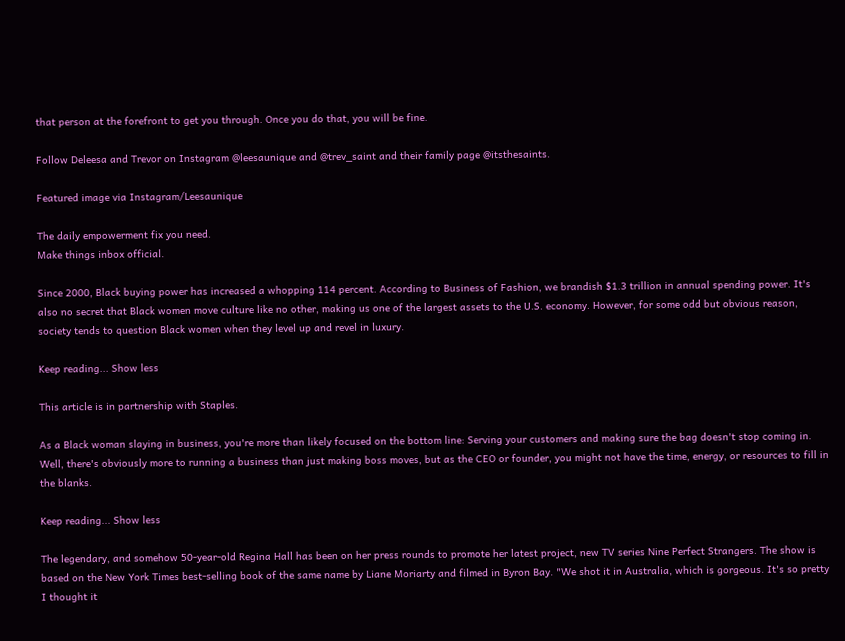that person at the forefront to get you through. Once you do that, you will be fine.

Follow Deleesa and Trevor on Instagram @leesaunique and @trev_saint and their family page @itsthesaints.

Featured image via Instagram/Leesaunique

The daily empowerment fix you need.
Make things inbox official.

Since 2000, Black buying power has increased a whopping 114 percent. According to Business of Fashion, we brandish $1.3 trillion in annual spending power. It's also no secret that Black women move culture like no other, making us one of the largest assets to the U.S. economy. However, for some odd but obvious reason, society tends to question Black women when they level up and revel in luxury.

Keep reading... Show less

This article is in partnership with Staples.

As a Black woman slaying in business, you're more than likely focused on the bottom line: Serving your customers and making sure the bag doesn't stop coming in. Well, there's obviously more to running a business than just making boss moves, but as the CEO or founder, you might not have the time, energy, or resources to fill in the blanks.

Keep reading... Show less

The legendary, and somehow 50-year-old Regina Hall has been on her press rounds to promote her latest project, new TV series Nine Perfect Strangers. The show is based on the New York Times best-selling book of the same name by Liane Moriarty and filmed in Byron Bay. "We shot it in Australia, which is gorgeous. It's so pretty I thought it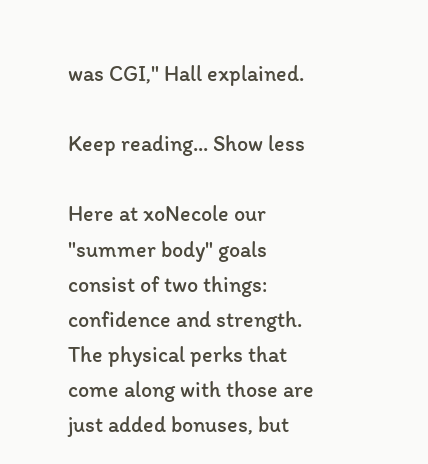was CGI," Hall explained.

Keep reading... Show less

Here at xoNecole our "summer body" goals consist of two things: confidence and strength. The physical perks that come along with those are just added bonuses, but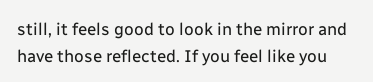still, it feels good to look in the mirror and have those reflected. If you feel like you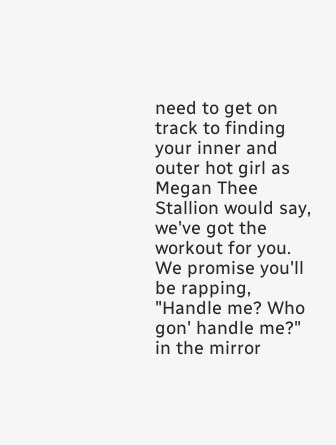need to get on track to finding your inner and outer hot girl as Megan Thee Stallion would say, we've got the workout for you. We promise you'll be rapping, "Handle me? Who gon' handle me?" in the mirror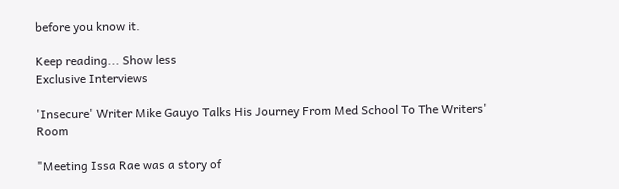before you know it.

Keep reading... Show less
Exclusive Interviews

'Insecure' Writer Mike Gauyo Talks His Journey From Med School To The Writers' Room

"Meeting Issa Rae was a story of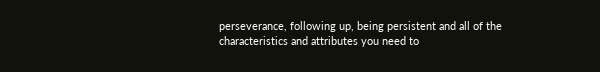perseverance, following up, being persistent and all of the characteristics and attributes you need to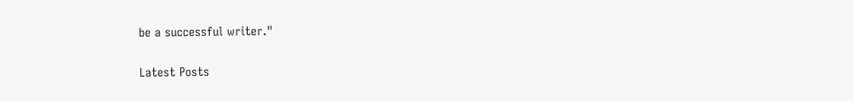be a successful writer."

Latest Posts